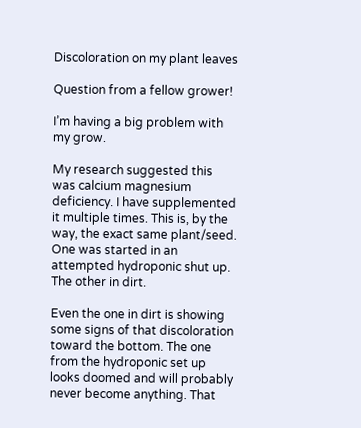Discoloration on my plant leaves

Question from a fellow grower!

I’m having a big problem with my grow.

My research suggested this was calcium magnesium deficiency. I have supplemented it multiple times. This is, by the way, the exact same plant/seed. One was started in an attempted hydroponic shut up. The other in dirt.

Even the one in dirt is showing some signs of that discoloration toward the bottom. The one from the hydroponic set up looks doomed and will probably never become anything. That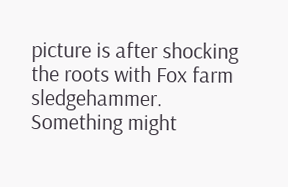picture is after shocking the roots with Fox farm sledgehammer. Something might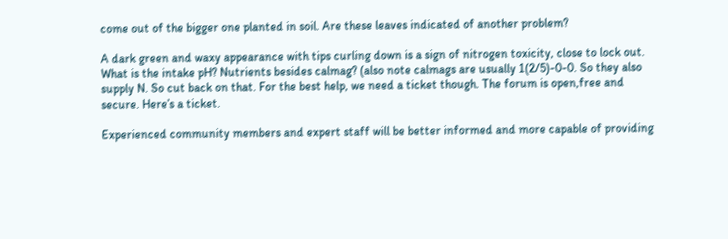come out of the bigger one planted in soil. Are these leaves indicated of another problem?

A dark green and waxy appearance with tips curling down is a sign of nitrogen toxicity, close to lock out. What is the intake pH? Nutrients besides calmag? (also note calmags are usually 1(2/5)-0-0. So they also supply N. So cut back on that. For the best help, we need a ticket though. The forum is open,free and secure. Here’s a ticket.

Experienced community members and expert staff will be better informed and more capable of providing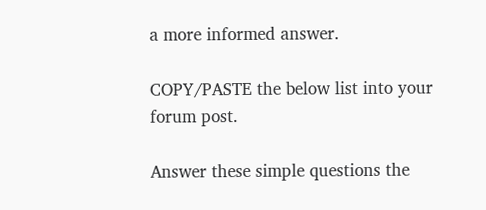a more informed answer.

COPY/PASTE the below list into your forum post.

Answer these simple questions the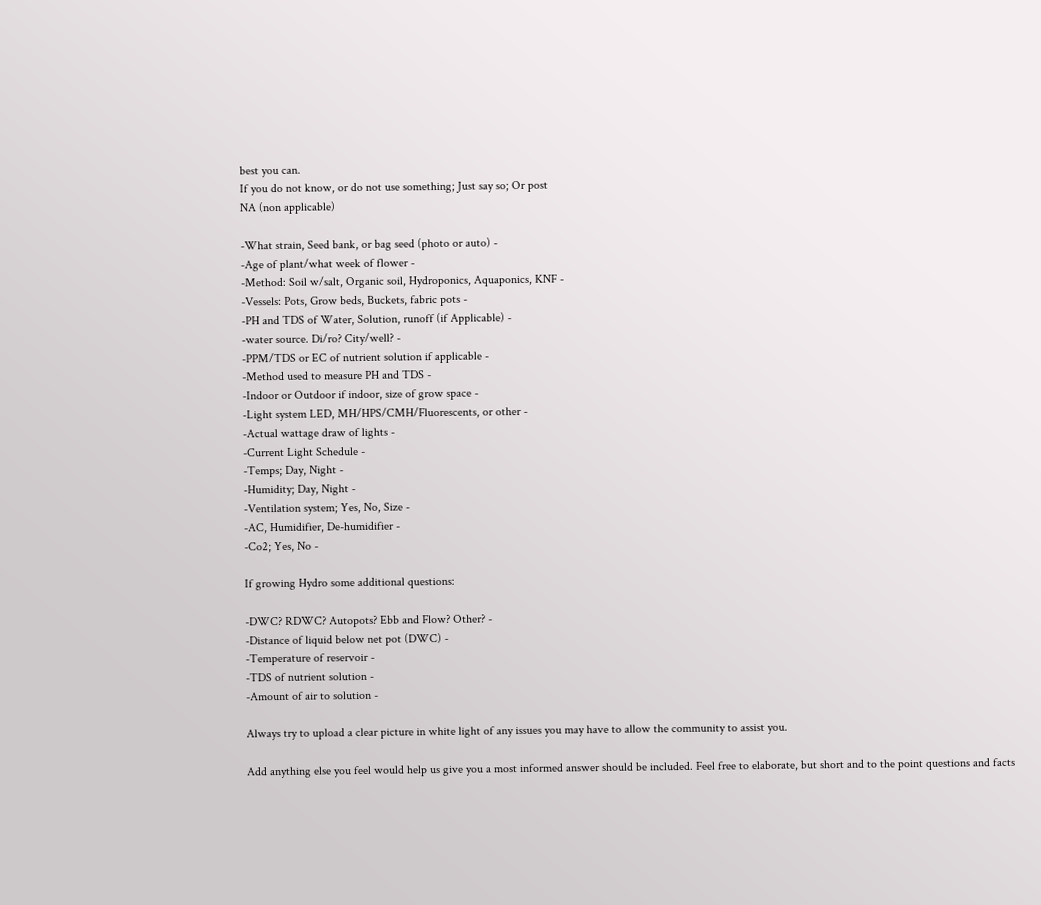best you can.
If you do not know, or do not use something; Just say so; Or post
NA (non applicable)

-What strain, Seed bank, or bag seed (photo or auto) -
-Age of plant/what week of flower -
-Method: Soil w/salt, Organic soil, Hydroponics, Aquaponics, KNF -
-Vessels: Pots, Grow beds, Buckets, fabric pots -
-PH and TDS of Water, Solution, runoff (if Applicable) -
-water source. Di/ro? City/well? -
-PPM/TDS or EC of nutrient solution if applicable -
-Method used to measure PH and TDS -
-Indoor or Outdoor if indoor, size of grow space -
-Light system LED, MH/HPS/CMH/Fluorescents, or other -
-Actual wattage draw of lights -
-Current Light Schedule -
-Temps; Day, Night -
-Humidity; Day, Night -
-Ventilation system; Yes, No, Size -
-AC, Humidifier, De-humidifier -
-Co2; Yes, No -

If growing Hydro some additional questions:

-DWC? RDWC? Autopots? Ebb and Flow? Other? -
-Distance of liquid below net pot (DWC) -
-Temperature of reservoir -
-TDS of nutrient solution -
-Amount of air to solution -

Always try to upload a clear picture in white light of any issues you may have to allow the community to assist you.

Add anything else you feel would help us give you a most informed answer should be included. Feel free to elaborate, but short and to the point questions and facts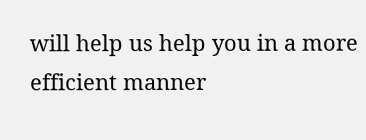will help us help you in a more efficient manner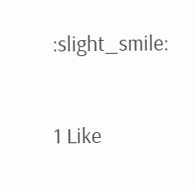:slight_smile:


1 Like